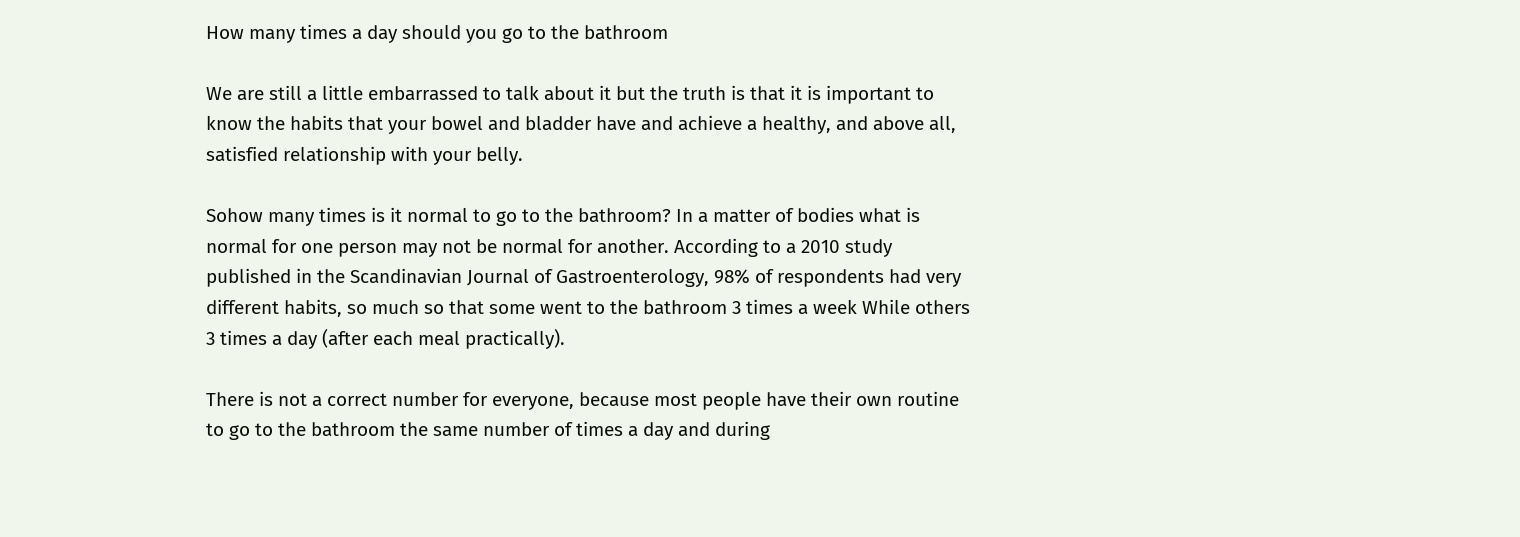How many times a day should you go to the bathroom

We are still a little embarrassed to talk about it but the truth is that it is important to know the habits that your bowel and bladder have and achieve a healthy, and above all, satisfied relationship with your belly.

Sohow many times is it normal to go to the bathroom? In a matter of bodies what is normal for one person may not be normal for another. According to a 2010 study published in the Scandinavian Journal of Gastroenterology, 98% of respondents had very different habits, so much so that some went to the bathroom 3 times a week While others 3 times a day (after each meal practically).

There is not a correct number for everyone, because most people have their own routine to go to the bathroom the same number of times a day and during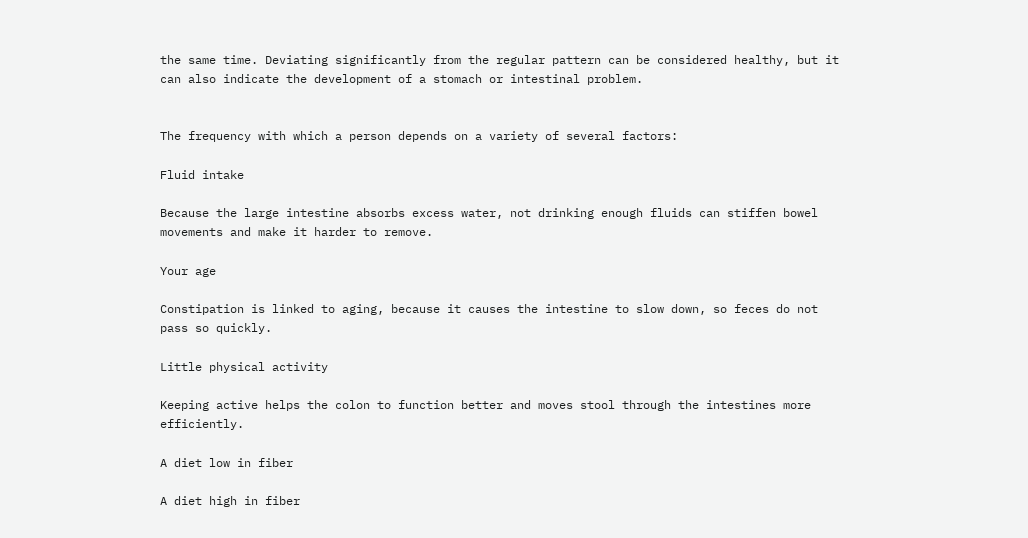the same time. Deviating significantly from the regular pattern can be considered healthy, but it can also indicate the development of a stomach or intestinal problem.


The frequency with which a person depends on a variety of several factors:

Fluid intake

Because the large intestine absorbs excess water, not drinking enough fluids can stiffen bowel movements and make it harder to remove.

Your age

Constipation is linked to aging, because it causes the intestine to slow down, so feces do not pass so quickly.

Little physical activity

Keeping active helps the colon to function better and moves stool through the intestines more efficiently.

A diet low in fiber

A diet high in fiber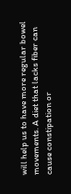will help us to have more regular bowel movements. A diet that lacks fiber can cause constipation or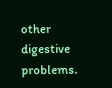other digestive problems.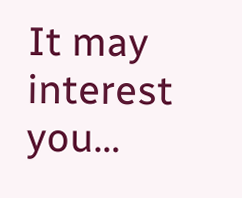It may interest you…